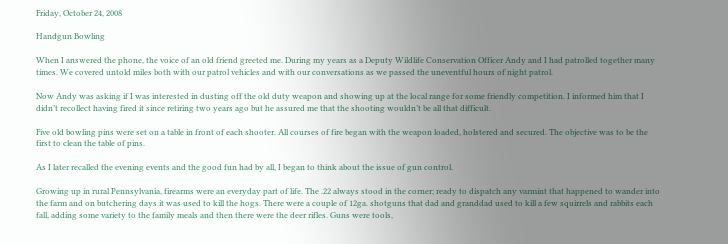Friday, October 24, 2008

Handgun Bowling

When I answered the phone, the voice of an old friend greeted me. During my years as a Deputy Wildlife Conservation Officer Andy and I had patrolled together many times. We covered untold miles both with our patrol vehicles and with our conversations as we passed the uneventful hours of night patrol.

Now Andy was asking if I was interested in dusting off the old duty weapon and showing up at the local range for some friendly competition. I informed him that I didn’t recollect having fired it since retiring two years ago but he assured me that the shooting wouldn’t be all that difficult.

Five old bowling pins were set on a table in front of each shooter. All courses of fire began with the weapon loaded, holstered and secured. The objective was to be the first to clean the table of pins.

As I later recalled the evening events and the good fun had by all, I began to think about the issue of gun control.

Growing up in rural Pennsylvania, firearms were an everyday part of life. The .22 always stood in the corner; ready to dispatch any varmint that happened to wander into the farm and on butchering days it was used to kill the hogs. There were a couple of 12ga. shotguns that dad and granddad used to kill a few squirrels and rabbits each fall, adding some variety to the family meals and then there were the deer rifles. Guns were tools,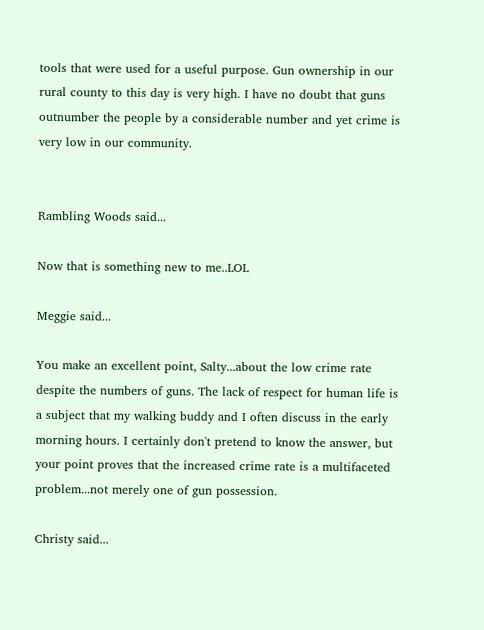tools that were used for a useful purpose. Gun ownership in our rural county to this day is very high. I have no doubt that guns outnumber the people by a considerable number and yet crime is very low in our community.


Rambling Woods said...

Now that is something new to me..LOL

Meggie said...

You make an excellent point, Salty...about the low crime rate despite the numbers of guns. The lack of respect for human life is a subject that my walking buddy and I often discuss in the early morning hours. I certainly don't pretend to know the answer, but your point proves that the increased crime rate is a multifaceted problem...not merely one of gun possession.

Christy said...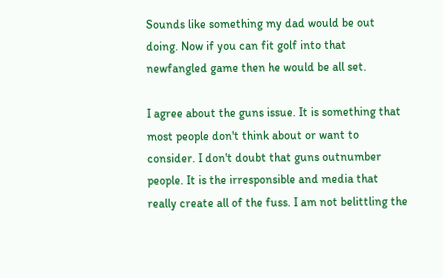Sounds like something my dad would be out doing. Now if you can fit golf into that newfangled game then he would be all set.

I agree about the guns issue. It is something that most people don't think about or want to consider. I don't doubt that guns outnumber people. It is the irresponsible and media that really create all of the fuss. I am not belittling the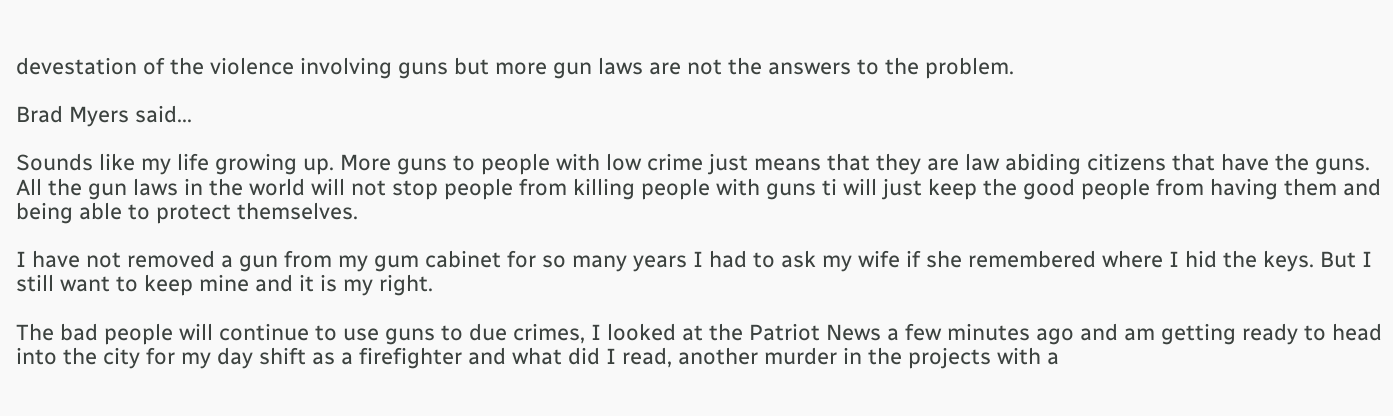devestation of the violence involving guns but more gun laws are not the answers to the problem.

Brad Myers said...

Sounds like my life growing up. More guns to people with low crime just means that they are law abiding citizens that have the guns. All the gun laws in the world will not stop people from killing people with guns ti will just keep the good people from having them and being able to protect themselves.

I have not removed a gun from my gum cabinet for so many years I had to ask my wife if she remembered where I hid the keys. But I still want to keep mine and it is my right.

The bad people will continue to use guns to due crimes, I looked at the Patriot News a few minutes ago and am getting ready to head into the city for my day shift as a firefighter and what did I read, another murder in the projects with a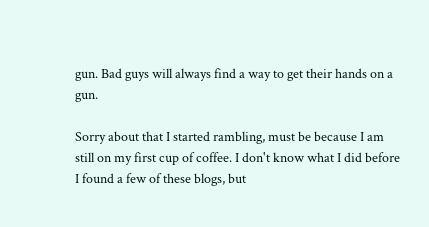gun. Bad guys will always find a way to get their hands on a gun.

Sorry about that I started rambling, must be because I am still on my first cup of coffee. I don't know what I did before I found a few of these blogs, but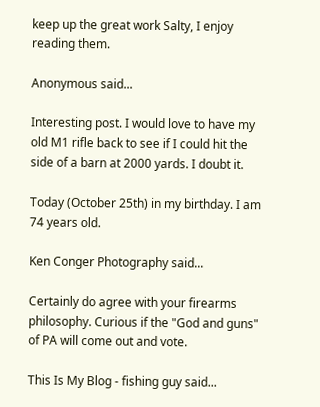keep up the great work Salty, I enjoy reading them.

Anonymous said...

Interesting post. I would love to have my old M1 rifle back to see if I could hit the side of a barn at 2000 yards. I doubt it.

Today (October 25th) in my birthday. I am 74 years old.

Ken Conger Photography said...

Certainly do agree with your firearms philosophy. Curious if the "God and guns" of PA will come out and vote.

This Is My Blog - fishing guy said...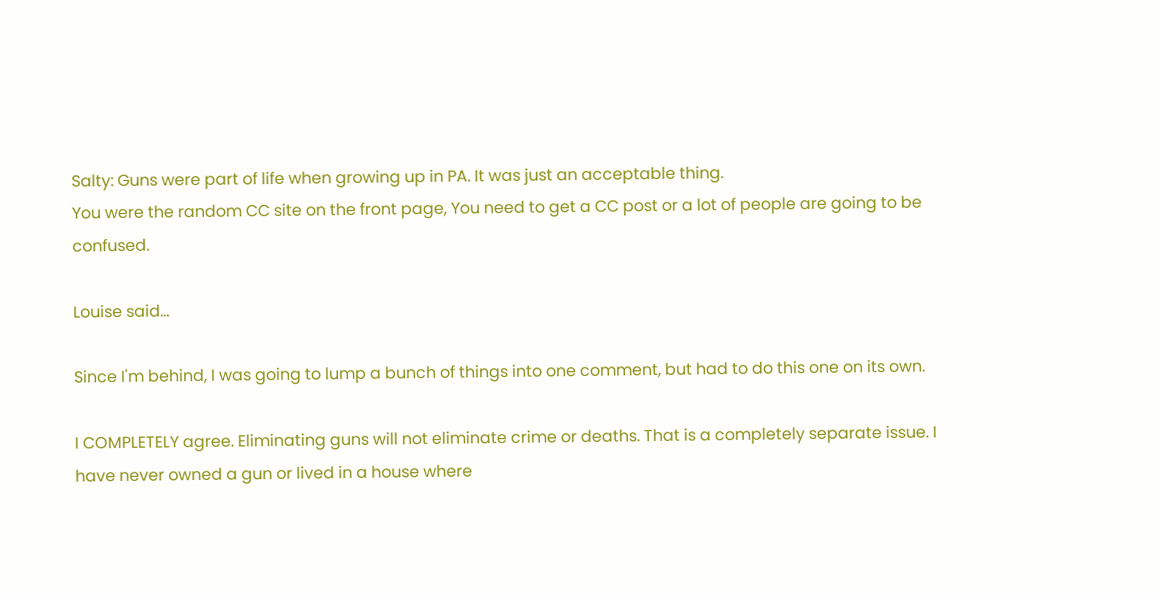Salty: Guns were part of life when growing up in PA. It was just an acceptable thing.
You were the random CC site on the front page, You need to get a CC post or a lot of people are going to be confused.

Louise said...

Since I'm behind, I was going to lump a bunch of things into one comment, but had to do this one on its own.

I COMPLETELY agree. Eliminating guns will not eliminate crime or deaths. That is a completely separate issue. I have never owned a gun or lived in a house where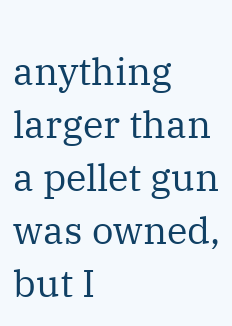anything larger than a pellet gun was owned, but I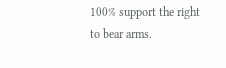100% support the right to bear arms.